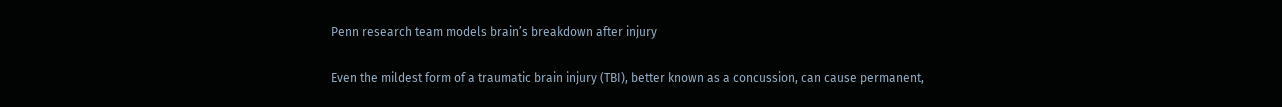Penn research team models brain’s breakdown after injury

Even the mildest form of a traumatic brain injury (TBI), better known as a concussion, can cause permanent,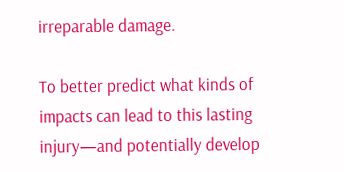irreparable damage.

To better predict what kinds of impacts can lead to this lasting injury—and potentially develop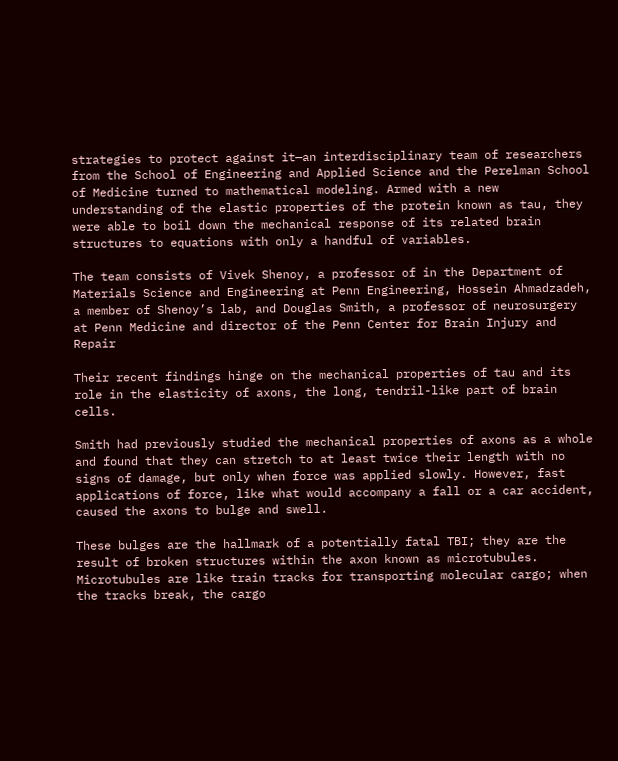strategies to protect against it—an interdisciplinary team of researchers from the School of Engineering and Applied Science and the Perelman School of Medicine turned to mathematical modeling. Armed with a new understanding of the elastic properties of the protein known as tau, they were able to boil down the mechanical response of its related brain structures to equations with only a handful of variables.

The team consists of Vivek Shenoy, a professor of in the Department of Materials Science and Engineering at Penn Engineering, Hossein Ahmadzadeh, a member of Shenoy’s lab, and Douglas Smith, a professor of neurosurgery at Penn Medicine and director of the Penn Center for Brain Injury and Repair

Their recent findings hinge on the mechanical properties of tau and its role in the elasticity of axons, the long, tendril-like part of brain cells.

Smith had previously studied the mechanical properties of axons as a whole and found that they can stretch to at least twice their length with no signs of damage, but only when force was applied slowly. However, fast applications of force, like what would accompany a fall or a car accident, caused the axons to bulge and swell.

These bulges are the hallmark of a potentially fatal TBI; they are the result of broken structures within the axon known as microtubules. Microtubules are like train tracks for transporting molecular cargo; when the tracks break, the cargo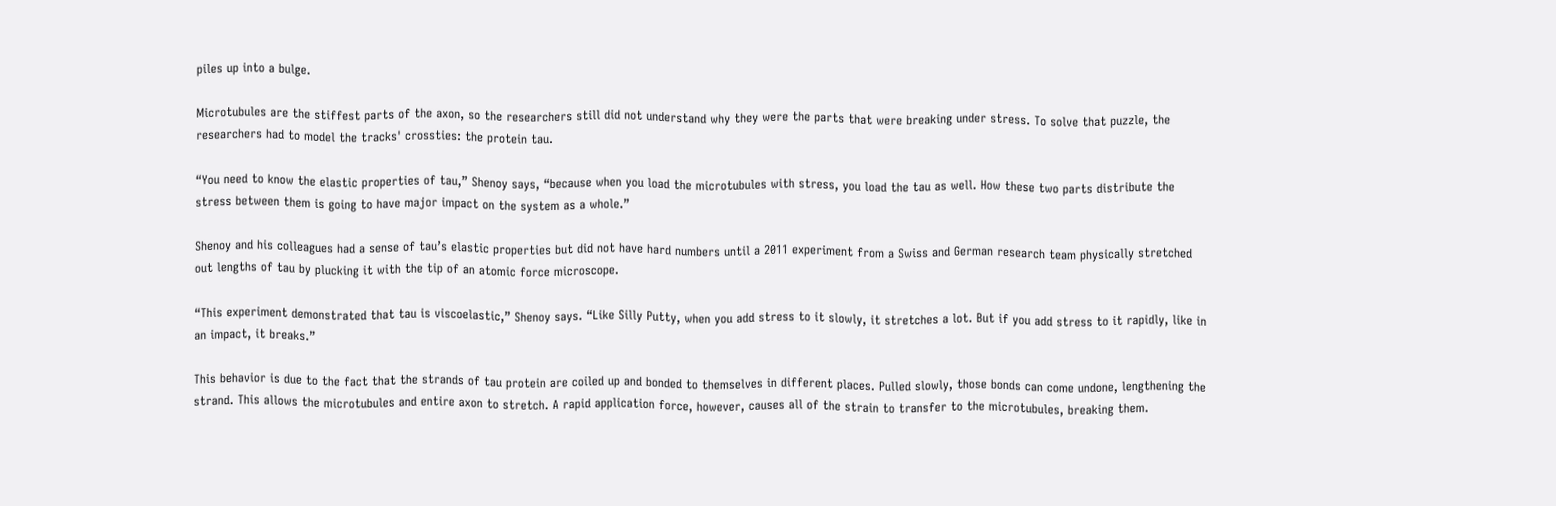piles up into a bulge.

Microtubules are the stiffest parts of the axon, so the researchers still did not understand why they were the parts that were breaking under stress. To solve that puzzle, the researchers had to model the tracks' crossties: the protein tau.

“You need to know the elastic properties of tau,” Shenoy says, “because when you load the microtubules with stress, you load the tau as well. How these two parts distribute the stress between them is going to have major impact on the system as a whole.”

Shenoy and his colleagues had a sense of tau’s elastic properties but did not have hard numbers until a 2011 experiment from a Swiss and German research team physically stretched out lengths of tau by plucking it with the tip of an atomic force microscope.

“This experiment demonstrated that tau is viscoelastic,” Shenoy says. “Like Silly Putty, when you add stress to it slowly, it stretches a lot. But if you add stress to it rapidly, like in an impact, it breaks.”

This behavior is due to the fact that the strands of tau protein are coiled up and bonded to themselves in different places. Pulled slowly, those bonds can come undone, lengthening the strand. This allows the microtubules and entire axon to stretch. A rapid application force, however, causes all of the strain to transfer to the microtubules, breaking them.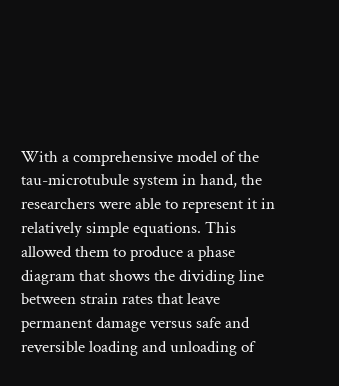With a comprehensive model of the tau-microtubule system in hand, the researchers were able to represent it in relatively simple equations. This allowed them to produce a phase diagram that shows the dividing line between strain rates that leave permanent damage versus safe and reversible loading and unloading of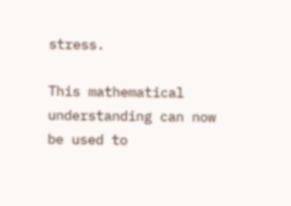stress.

This mathematical understanding can now be used to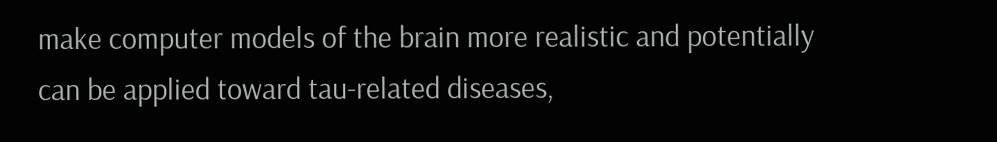make computer models of the brain more realistic and potentially can be applied toward tau-related diseases,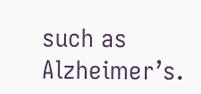such as Alzheimer’s.